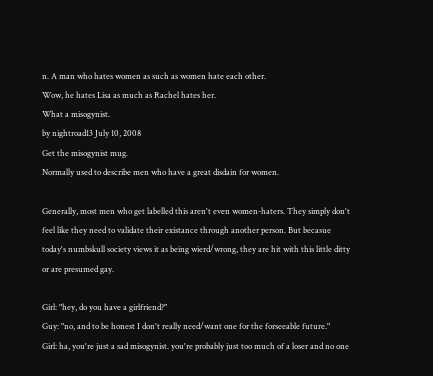n. A man who hates women as such as women hate each other.
Wow, he hates Lisa as much as Rachel hates her.
What a misogynist.
by nightroad13 July 10, 2008
Get the misogynist mug.
Normally used to describe men who have a great disdain for women.

Generally, most men who get labelled this aren't even women-haters. They simply don't feel like they need to validate their existance through another person. But becasue today's numbskull society views it as being wierd/wrong, they are hit with this little ditty or are presumed gay.

Girl: "hey, do you have a girlfriend?"
Guy: "no, and to be honest I don't really need/want one for the forseeable future."
Girl: ha, you're just a sad misogynist. you're probably just too much of a loser and no one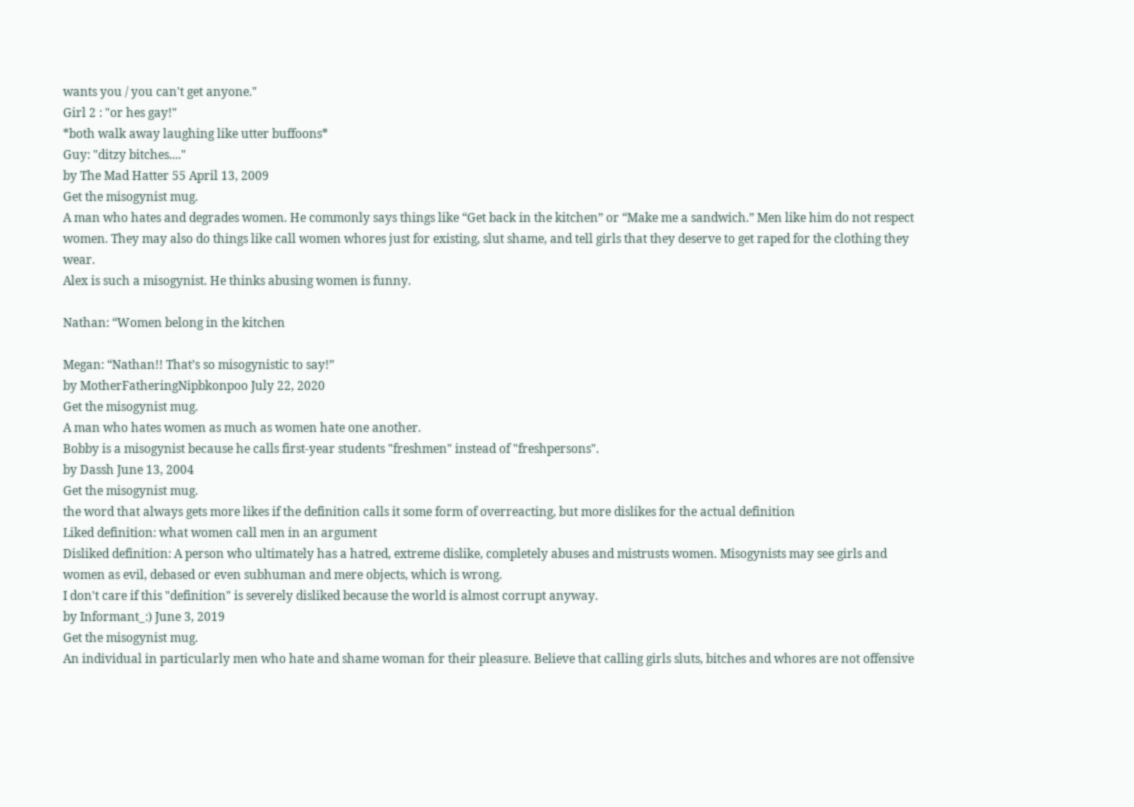wants you / you can't get anyone."
Girl 2 : "or hes gay!"
*both walk away laughing like utter buffoons*
Guy: "ditzy bitches...."
by The Mad Hatter 55 April 13, 2009
Get the misogynist mug.
A man who hates and degrades women. He commonly says things like “Get back in the kitchen” or “Make me a sandwich.” Men like him do not respect women. They may also do things like call women whores just for existing, slut shame, and tell girls that they deserve to get raped for the clothing they wear.
Alex is such a misogynist. He thinks abusing women is funny.

Nathan: “Women belong in the kitchen

Megan: “Nathan!! That’s so misogynistic to say!”
by MotherFatheringNipbkonpoo July 22, 2020
Get the misogynist mug.
A man who hates women as much as women hate one another.
Bobby is a misogynist because he calls first-year students "freshmen" instead of "freshpersons".
by Dassh June 13, 2004
Get the misogynist mug.
the word that always gets more likes if the definition calls it some form of overreacting, but more dislikes for the actual definition
Liked definition: what women call men in an argument
Disliked definition: A person who ultimately has a hatred, extreme dislike, completely abuses and mistrusts women. Misogynists may see girls and women as evil, debased or even subhuman and mere objects, which is wrong.
I don't care if this "definition" is severely disliked because the world is almost corrupt anyway.
by Informant_:) June 3, 2019
Get the misogynist mug.
An individual in particularly men who hate and shame woman for their pleasure. Believe that calling girls sluts, bitches and whores are not offensive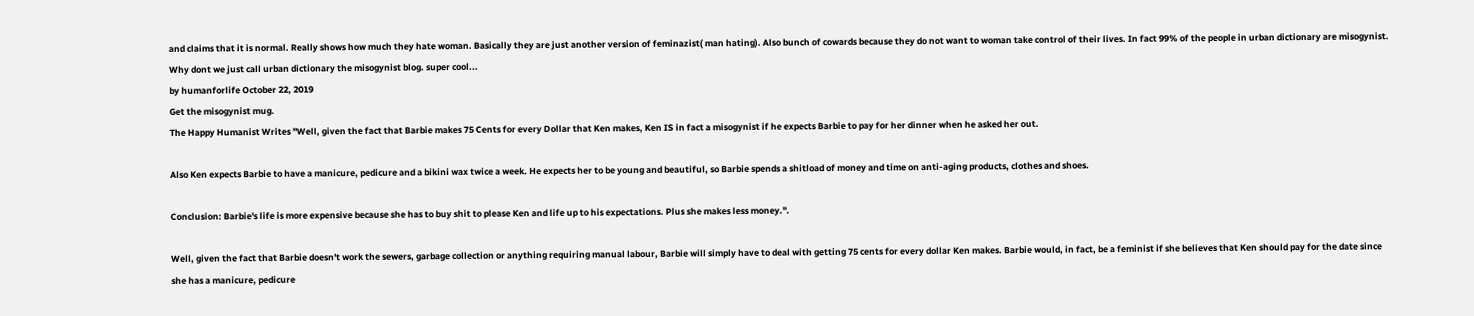and claims that it is normal. Really shows how much they hate woman. Basically they are just another version of feminazist( man hating). Also bunch of cowards because they do not want to woman take control of their lives. In fact 99% of the people in urban dictionary are misogynist.
Why dont we just call urban dictionary the misogynist blog. super cool...
by humanforlife October 22, 2019
Get the misogynist mug.
The Happy Humanist Writes "Well, given the fact that Barbie makes 75 Cents for every Dollar that Ken makes, Ken IS in fact a misogynist if he expects Barbie to pay for her dinner when he asked her out.

Also Ken expects Barbie to have a manicure, pedicure and a bikini wax twice a week. He expects her to be young and beautiful, so Barbie spends a shitload of money and time on anti-aging products, clothes and shoes.

Conclusion: Barbie's life is more expensive because she has to buy shit to please Ken and life up to his expectations. Plus she makes less money.".

Well, given the fact that Barbie doesn't work the sewers, garbage collection or anything requiring manual labour, Barbie will simply have to deal with getting 75 cents for every dollar Ken makes. Barbie would, in fact, be a feminist if she believes that Ken should pay for the date since she has a manicure, pedicure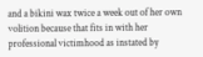and a bikini wax twice a week out of her own volition because that fits in with her professional victimhood as instated by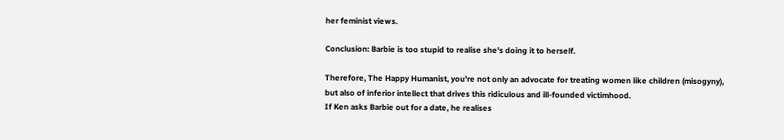her feminist views.

Conclusion: Barbie is too stupid to realise she's doing it to herself.

Therefore, The Happy Humanist, you're not only an advocate for treating women like children (misogyny), but also of inferior intellect that drives this ridiculous and ill-founded victimhood.
If Ken asks Barbie out for a date, he realises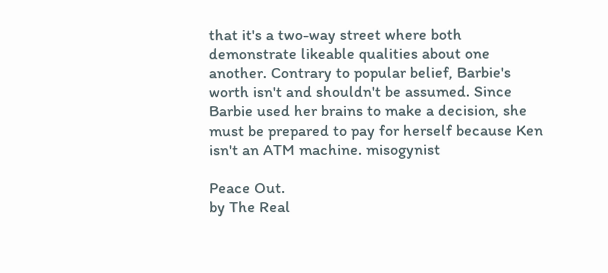that it's a two-way street where both demonstrate likeable qualities about one another. Contrary to popular belief, Barbie's worth isn't and shouldn't be assumed. Since Barbie used her brains to make a decision, she must be prepared to pay for herself because Ken isn't an ATM machine. misogynist

Peace Out.
by The Real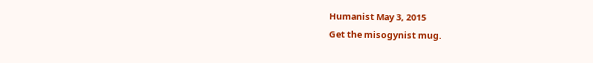Humanist May 3, 2015
Get the misogynist mug.